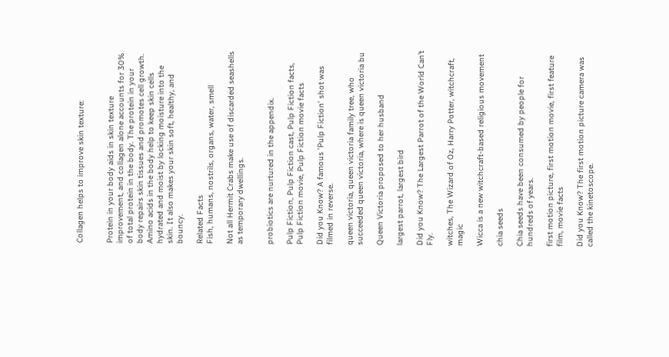Collagen helps to improve skin texture:


Protein in your body aids in skin texture improvement, and collagen alone accounts for 30% of total protein in the body. The protein in your body repairs skin tissues and promotes cell growth. Amino acids in the body help to keep skin cells hydrated and moist by locking moisture into the skin. It also makes your skin soft, healthy, and bouncy.

Related Facts
Fish, humans, nostrils, organs, water, smell

Not all Hermit Crabs make use of discarded seashells as temporary dwellings.


probiotics are nurtured in the appendix.

Pulp Fiction, Pulp Fiction cast, Pulp Fiction facts, Pulp Fiction movie, Pulp Fiction movie facts

Did you Know? A famous 'Pulp Fiction' shot was filmed in reverse.

queen victoria, queen victoria family tree, who succeeded queen victoria, where is queen victoria bu

Queen Victoria proposed to her husband

largest parrot, largest bird

Did you Know? The Largest Parrot of the World Can’t Fly.

witches, The Wizard of Oz, Harry Potter, witchcraft,  magic

Wicca is a new witchcraft-based religious movement

chia seeds

Chia seeds have been consumed by people for hundreds of years.

first motion picture, first motion movie, first feature film, movie facts

Did you Know? The first motion picture camera was called the kinetoscope.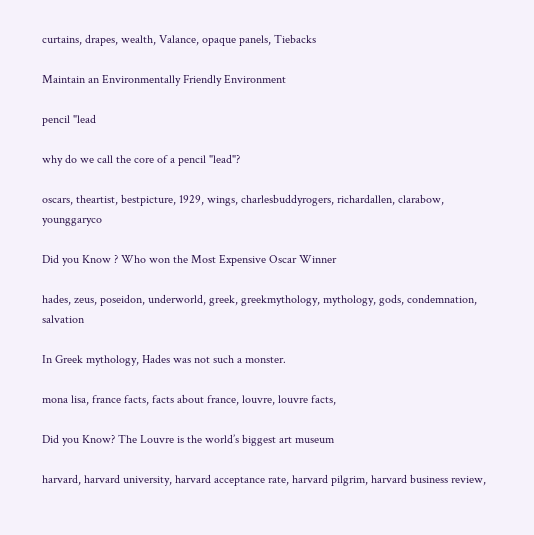curtains, drapes, wealth, Valance, opaque panels, Tiebacks

Maintain an Environmentally Friendly Environment

pencil "lead

why do we call the core of a pencil "lead"?

oscars, theartist, bestpicture, 1929, wings, charlesbuddyrogers, richardallen, clarabow, younggaryco

Did you Know ? Who won the Most Expensive Oscar Winner

hades, zeus, poseidon, underworld, greek, greekmythology, mythology, gods, condemnation, salvation

In Greek mythology, Hades was not such a monster.

mona lisa, france facts, facts about france, louvre, louvre facts,

Did you Know? The Louvre is the world’s biggest art museum

harvard, harvard university, harvard acceptance rate, harvard pilgrim, harvard business review,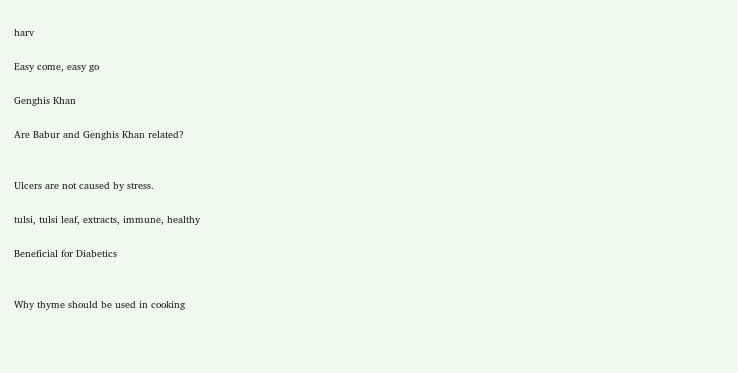harv

Easy come, easy go

Genghis Khan

Are Babur and Genghis Khan related?


Ulcers are not caused by stress.

tulsi, tulsi leaf, extracts, immune, healthy

Beneficial for Diabetics


Why thyme should be used in cooking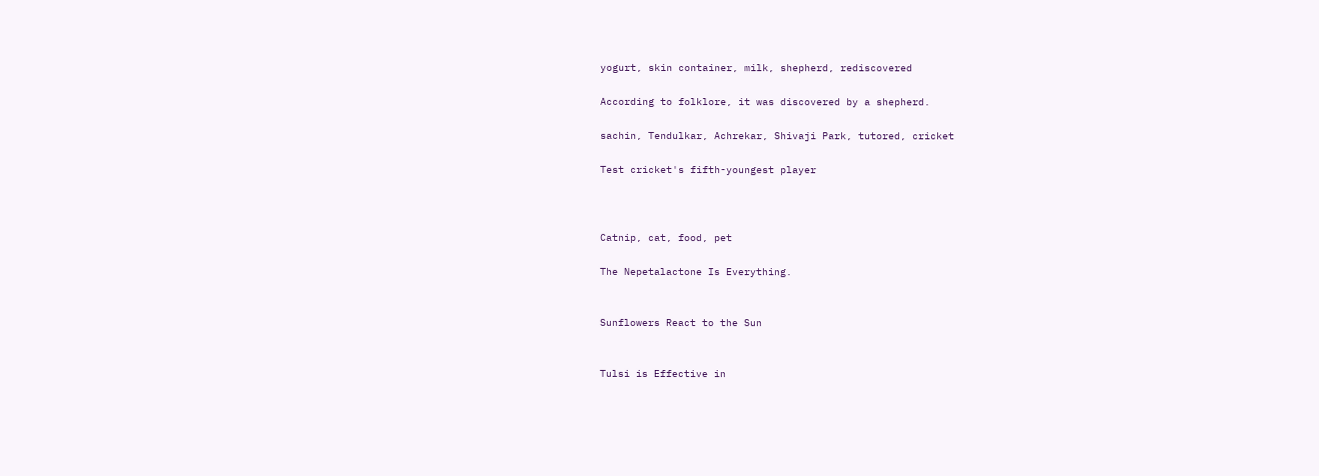yogurt, skin container, milk, shepherd, rediscovered

According to folklore, it was discovered by a shepherd.

sachin, Tendulkar, Achrekar, Shivaji Park, tutored, cricket

Test cricket's fifth-youngest player



Catnip, cat, food, pet

The Nepetalactone Is Everything.


Sunflowers React to the Sun


Tulsi is Effective in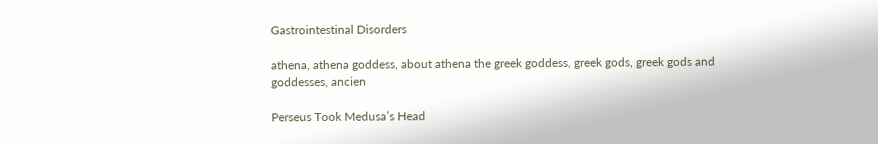Gastrointestinal Disorders

athena, athena goddess, about athena the greek goddess, greek gods, greek gods and goddesses, ancien

Perseus Took Medusa’s Head